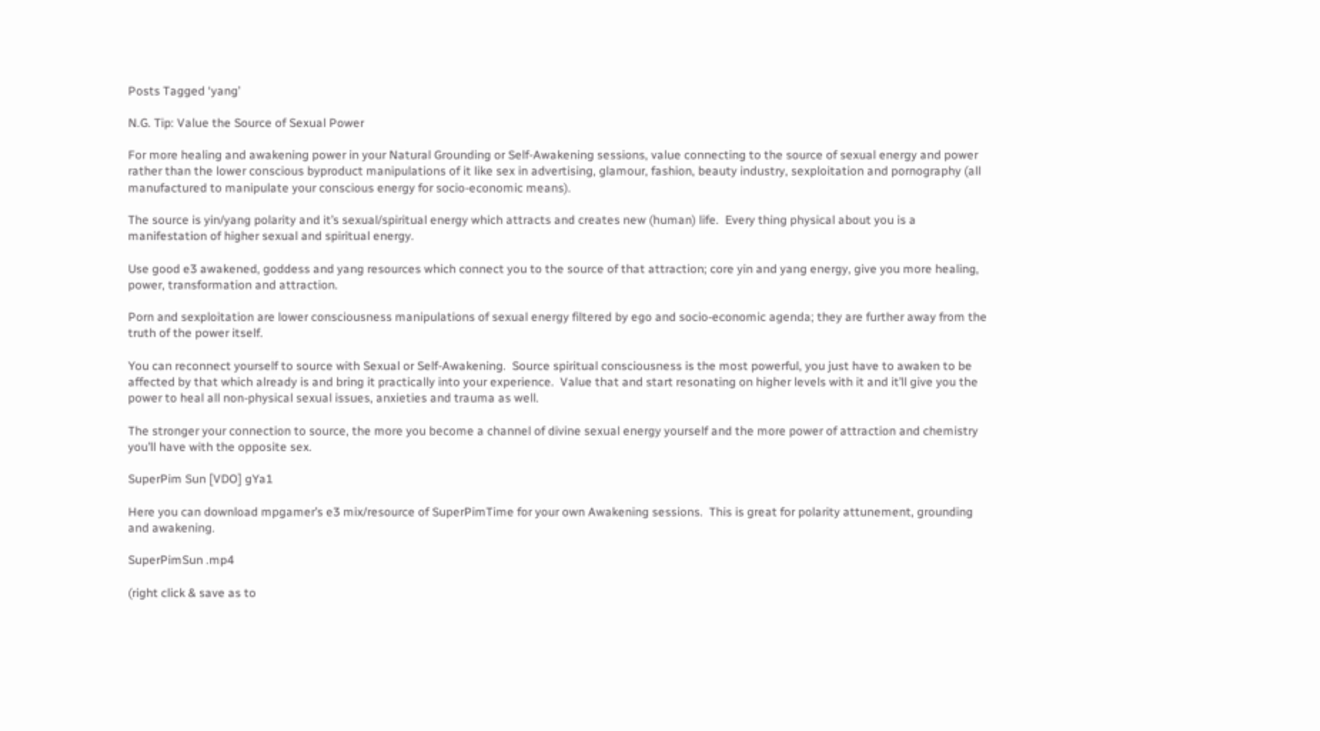Posts Tagged ‘yang’

N.G. Tip: Value the Source of Sexual Power

For more healing and awakening power in your Natural Grounding or Self-Awakening sessions, value connecting to the source of sexual energy and power rather than the lower conscious byproduct manipulations of it like sex in advertising, glamour, fashion, beauty industry, sexploitation and pornography (all manufactured to manipulate your conscious energy for socio-economic means).

The source is yin/yang polarity and it’s sexual/spiritual energy which attracts and creates new (human) life.  Every thing physical about you is a manifestation of higher sexual and spiritual energy.

Use good e3 awakened, goddess and yang resources which connect you to the source of that attraction; core yin and yang energy, give you more healing, power, transformation and attraction.

Porn and sexploitation are lower consciousness manipulations of sexual energy filtered by ego and socio-economic agenda; they are further away from the truth of the power itself.

You can reconnect yourself to source with Sexual or Self-Awakening.  Source spiritual consciousness is the most powerful, you just have to awaken to be affected by that which already is and bring it practically into your experience.  Value that and start resonating on higher levels with it and it’ll give you the power to heal all non-physical sexual issues, anxieties and trauma as well.

The stronger your connection to source, the more you become a channel of divine sexual energy yourself and the more power of attraction and chemistry you’ll have with the opposite sex.

SuperPim Sun [VDO] gYa1

Here you can download mpgamer’s e3 mix/resource of SuperPimTime for your own Awakening sessions.  This is great for polarity attunement, grounding and awakening.

SuperPimSun .mp4

(right click & save as to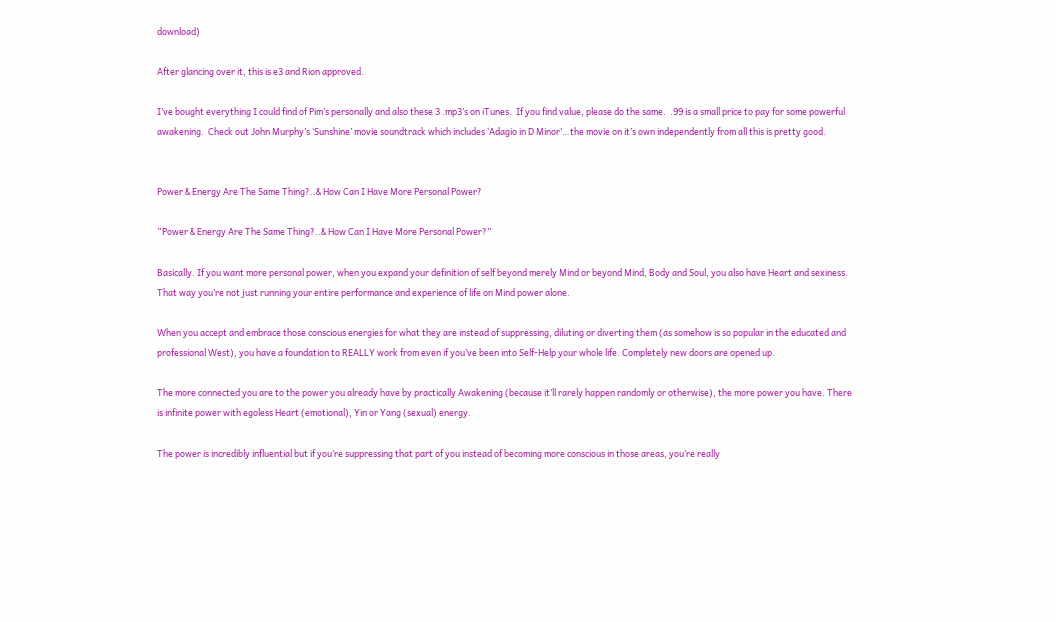download)

After glancing over it, this is e3 and Rion approved.

I’ve bought everything I could find of Pim’s personally and also these 3 .mp3’s on iTunes.  If you find value, please do the same.  .99 is a small price to pay for some powerful awakening.  Check out John Murphy’s ‘Sunshine’ movie soundtrack which includes ‘Adagio in D Minor’…the movie on it’s own independently from all this is pretty good.


Power & Energy Are The Same Thing?..& How Can I Have More Personal Power?

“Power & Energy Are The Same Thing?..& How Can I Have More Personal Power?”

Basically. If you want more personal power, when you expand your definition of self beyond merely Mind or beyond Mind, Body and Soul, you also have Heart and sexiness. That way you’re not just running your entire performance and experience of life on Mind power alone.

When you accept and embrace those conscious energies for what they are instead of suppressing, diluting or diverting them (as somehow is so popular in the educated and professional West), you have a foundation to REALLY work from even if you’ve been into Self-Help your whole life. Completely new doors are opened up.

The more connected you are to the power you already have by practically Awakening (because it’ll rarely happen randomly or otherwise), the more power you have. There is infinite power with egoless Heart (emotional), Yin or Yang (sexual) energy.

The power is incredibly influential but if you’re suppressing that part of you instead of becoming more conscious in those areas, you’re really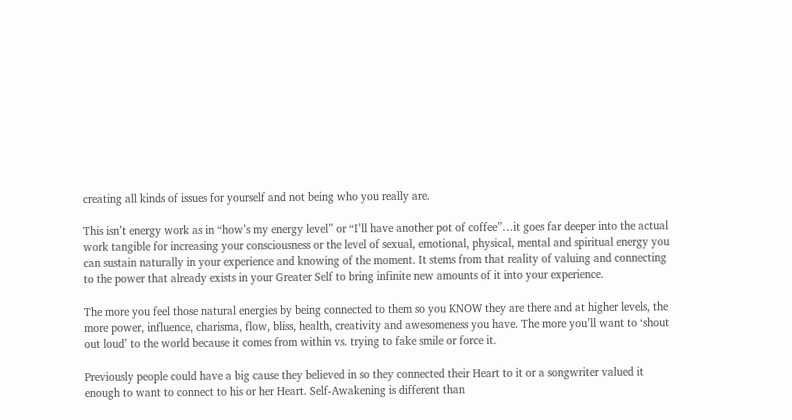creating all kinds of issues for yourself and not being who you really are.

This isn’t energy work as in “how’s my energy level” or “I’ll have another pot of coffee”…it goes far deeper into the actual work tangible for increasing your consciousness or the level of sexual, emotional, physical, mental and spiritual energy you can sustain naturally in your experience and knowing of the moment. It stems from that reality of valuing and connecting to the power that already exists in your Greater Self to bring infinite new amounts of it into your experience.

The more you feel those natural energies by being connected to them so you KNOW they are there and at higher levels, the more power, influence, charisma, flow, bliss, health, creativity and awesomeness you have. The more you’ll want to ‘shout out loud’ to the world because it comes from within vs. trying to fake smile or force it.

Previously people could have a big cause they believed in so they connected their Heart to it or a songwriter valued it enough to want to connect to his or her Heart. Self-Awakening is different than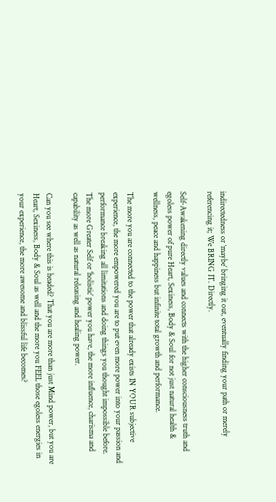indirectedness or ‘maybe’ bringing it out, eventually finding your path or merely referencing it; We BRING IT. Directly.

Self-Awakening directly values and connects with the higher consciousness truth and egoless power of pure Heart, Sexiness, Body & Soul for not just natural health & wellness, peace and happiness but infinite total growth and performance.

The more you are connected to the power that already exists IN YOUR subjective experience, the more empowered you are to put even more power into your passion and performance breaking all limitations and doing things you thought impossible before. The more Greater Self or ‘holistic’ power you have, the more influence, charisma and capability as well as natural releasing and healing power.

Can you see where this is headed? That you are more than just Mind power, but you are Heart, Sexiness, Body & Soul as well and the more you FEEL those egoless energies in your experience, the more awesome and blissful life becomes?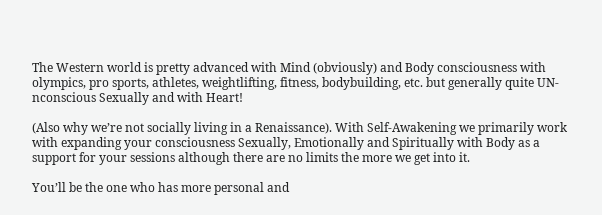The Western world is pretty advanced with Mind (obviously) and Body consciousness with olympics, pro sports, athletes, weightlifting, fitness, bodybuilding, etc. but generally quite UN-nconscious Sexually and with Heart!

(Also why we’re not socially living in a Renaissance). With Self-Awakening we primarily work with expanding your consciousness Sexually, Emotionally and Spiritually with Body as a support for your sessions although there are no limits the more we get into it.

You’ll be the one who has more personal and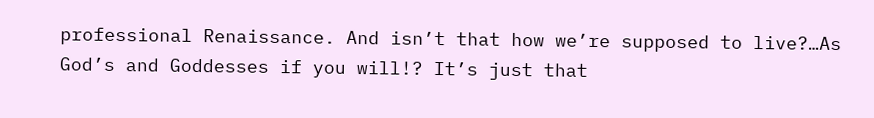professional Renaissance. And isn’t that how we’re supposed to live?…As God’s and Goddesses if you will!? It’s just that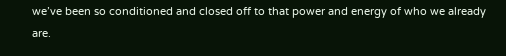we’ve been so conditioned and closed off to that power and energy of who we already are.